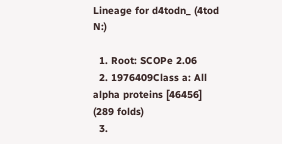Lineage for d4todn_ (4tod N:)

  1. Root: SCOPe 2.06
  2. 1976409Class a: All alpha proteins [46456] (289 folds)
  3.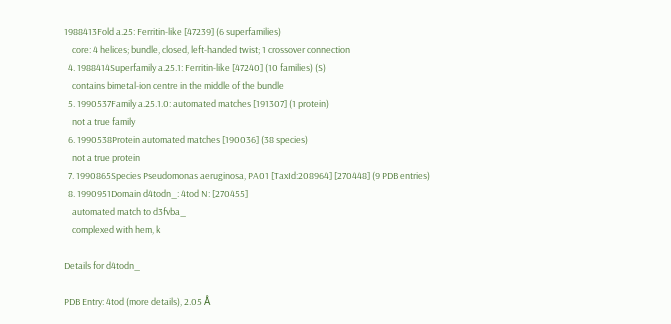1988413Fold a.25: Ferritin-like [47239] (6 superfamilies)
    core: 4 helices; bundle, closed, left-handed twist; 1 crossover connection
  4. 1988414Superfamily a.25.1: Ferritin-like [47240] (10 families) (S)
    contains bimetal-ion centre in the middle of the bundle
  5. 1990537Family a.25.1.0: automated matches [191307] (1 protein)
    not a true family
  6. 1990538Protein automated matches [190036] (38 species)
    not a true protein
  7. 1990865Species Pseudomonas aeruginosa, PA01 [TaxId:208964] [270448] (9 PDB entries)
  8. 1990951Domain d4todn_: 4tod N: [270455]
    automated match to d3fvba_
    complexed with hem, k

Details for d4todn_

PDB Entry: 4tod (more details), 2.05 Å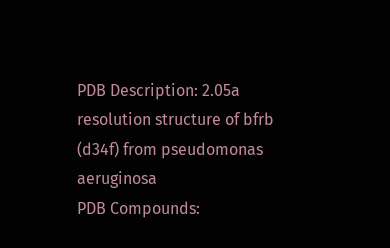PDB Description: 2.05a resolution structure of bfrb (d34f) from pseudomonas aeruginosa
PDB Compounds: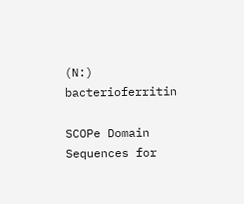(N:) bacterioferritin

SCOPe Domain Sequences for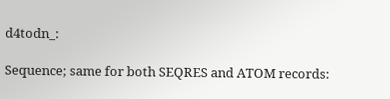d4todn_:

Sequence; same for both SEQRES and ATOM records: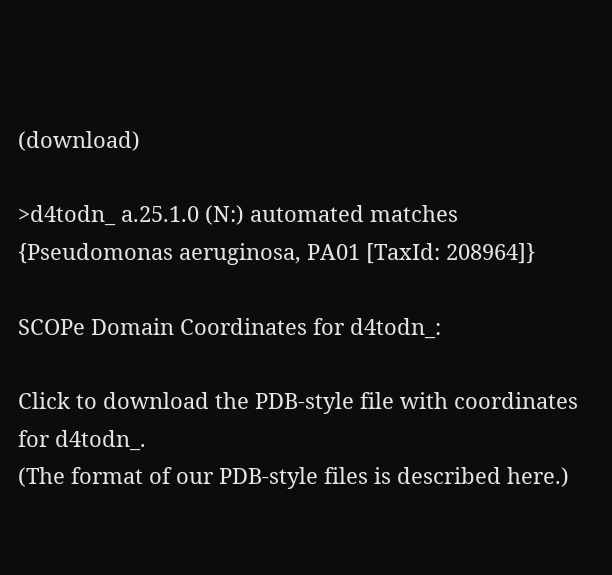(download)

>d4todn_ a.25.1.0 (N:) automated matches {Pseudomonas aeruginosa, PA01 [TaxId: 208964]}

SCOPe Domain Coordinates for d4todn_:

Click to download the PDB-style file with coordinates for d4todn_.
(The format of our PDB-style files is described here.)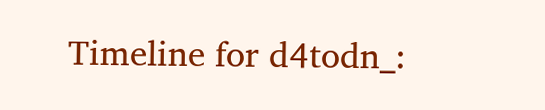Timeline for d4todn_: